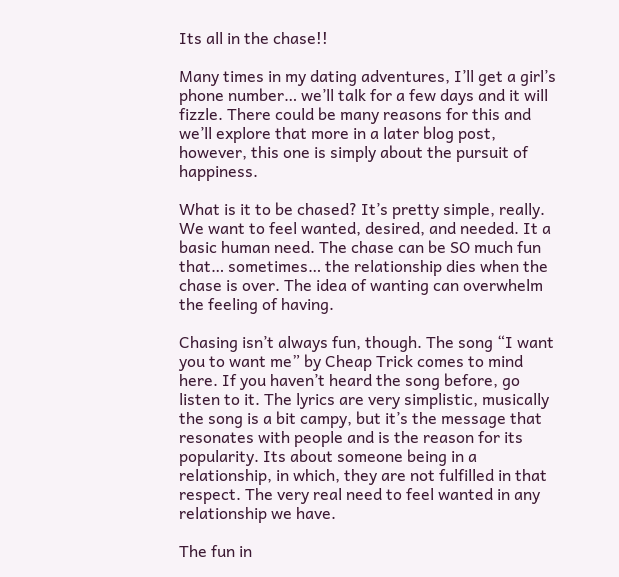Its all in the chase!!

Many times in my dating adventures, I’ll get a girl’s phone number… we’ll talk for a few days and it will fizzle. There could be many reasons for this and we’ll explore that more in a later blog post, however, this one is simply about the pursuit of happiness.

What is it to be chased? It’s pretty simple, really. We want to feel wanted, desired, and needed. It a basic human need. The chase can be SO much fun that… sometimes… the relationship dies when the chase is over. The idea of wanting can overwhelm the feeling of having.

Chasing isn’t always fun, though. The song “I want you to want me” by Cheap Trick comes to mind here. If you haven’t heard the song before, go listen to it. The lyrics are very simplistic, musically the song is a bit campy, but it’s the message that resonates with people and is the reason for its popularity. Its about someone being in a relationship, in which, they are not fulfilled in that respect. The very real need to feel wanted in any relationship we have.

The fun in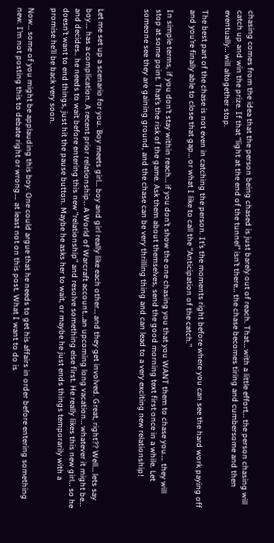chasing comes from the idea that the person being chased is just barely out of reach. That… with a little effort… the person chasing will catch up and win the prize. If that “light at the end of the tunnel” isn’t there… the chase becomes tiring and cumbersome and then eventually… will altogether stop.

The best part of the chase is not even in catching the person. It’s the moments right before where you can see the hard work paying off and you’re finally able to close that gap… or what I like to call the “Anticipation of the catch.”

In simple terms, if you don’t stay within reach… if you don’t show the one chasing you that you WANT them to chase you…. they will stop at some point. That’s the risk of the game. Ask them about themselves, send the good morning text first once in a while. Let someone see they are gaining ground, and the chase can be very thrilling thing and can lead to a very exciting new relationship!



Let me set up a scenario for you. Boy meets girl… boy and girl really like each other… and they get involved. Great, right?? Well… lets say boy…. has a complication. A recent prior relationship… A World of Warcraft account…an upcoming long vacation… whatever it might be… and decides.. he needs to wait before entering this new “relationship” and resolve something else first. He really likes this new girl… so he doesn’t want to end things, just hit the pause button. Maybe he asks her to wait, or maybe he just ends things temporarily with a promise he’ll be back very soon.

Now… some of you might be applauding this boy. One could argue that he needs to get his affairs in order before entering something new. I’m not posting this to debate right or wrong…. at least not on this post. What I want to do is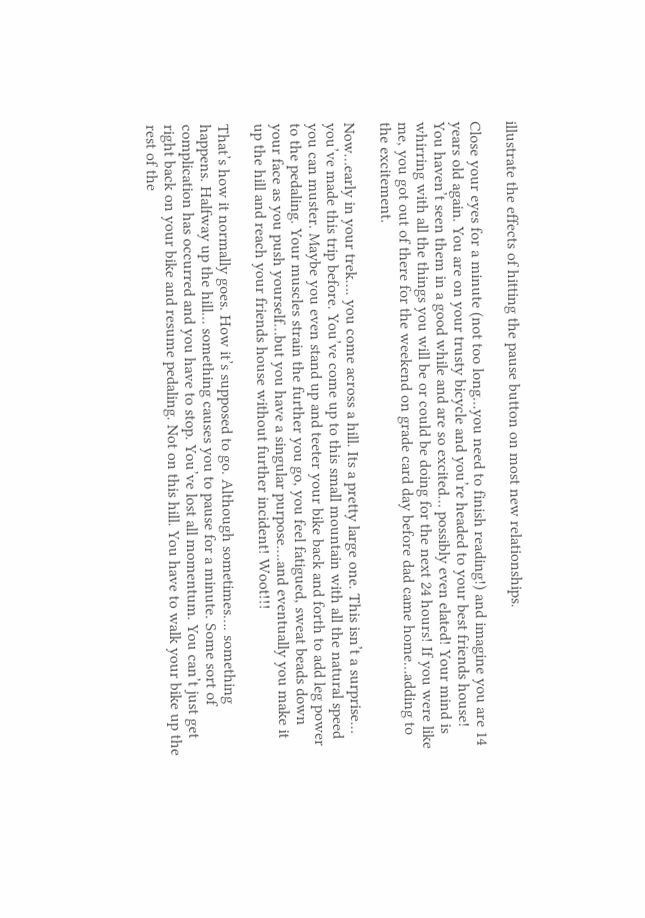illustrate the effects of hitting the pause button on most new relationships.

Close your eyes for a minute (not too long…you need to finish reading!) and imagine you are 14 years old again. You are on your trusty bicycle and you’re headed to your best friends house! You haven’t seen them in a good while and are so excited… possibly even elated! Your mind is whirring with all the things you will be or could be doing for the next 24 hours! If you were like me, you got out of there for the weekend on grade card day before dad came home…adding to the excitement.

Now…early in your trek…. you come across a hill. Its a pretty large one. This isn’t a surprise… you’ve made this trip before. You’ve come up to this small mountain with all the natural speed you can muster. Maybe you even stand up and teeter your bike back and forth to add leg power to the pedaling. Your muscles strain the further you go, you feel fatigued, sweat beads down your face as you push yourself…but you have a singular purpose….and eventually you make it up the hill and reach your friends house without further incident! Woot!!!

That’s how it normally goes. How it’s supposed to go. Although sometimes…. something happens. Halfway up the hill… something causes you to pause for a minute. Some sort of complication has occurred and you have to stop. You’ve lost all momentum. You can’t just get right back on your bike and resume pedaling. Not on this hill. You have to walk your bike up the rest of the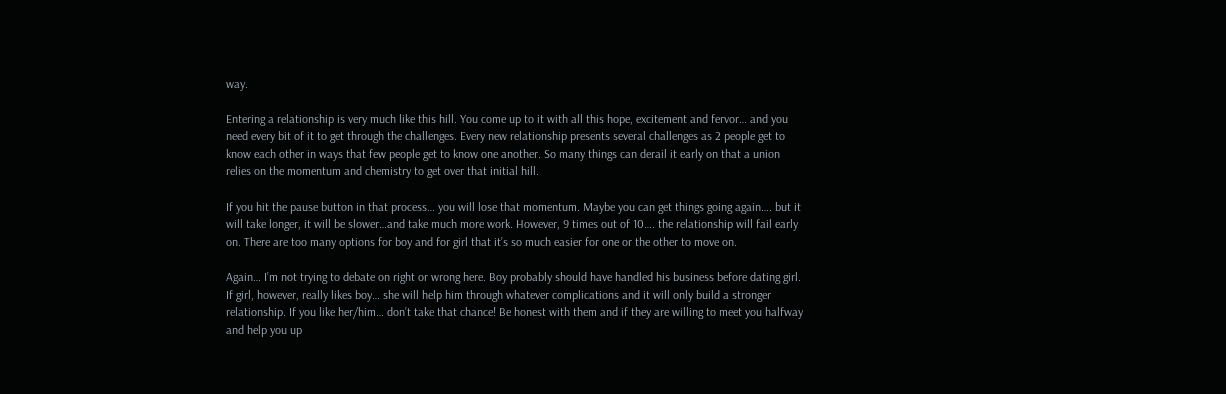way.

Entering a relationship is very much like this hill. You come up to it with all this hope, excitement and fervor… and you need every bit of it to get through the challenges. Every new relationship presents several challenges as 2 people get to know each other in ways that few people get to know one another. So many things can derail it early on that a union relies on the momentum and chemistry to get over that initial hill.

If you hit the pause button in that process… you will lose that momentum. Maybe you can get things going again…. but it will take longer, it will be slower…and take much more work. However, 9 times out of 10…. the relationship will fail early on. There are too many options for boy and for girl that it’s so much easier for one or the other to move on.

Again… I’m not trying to debate on right or wrong here. Boy probably should have handled his business before dating girl. If girl, however, really likes boy… she will help him through whatever complications and it will only build a stronger relationship. If you like her/him… don’t take that chance! Be honest with them and if they are willing to meet you halfway and help you up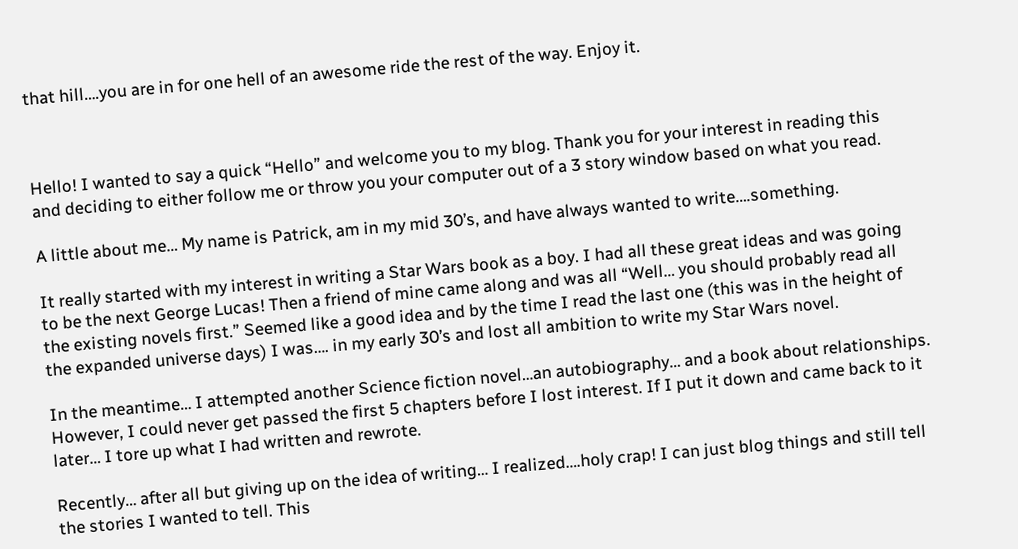that hill….you are in for one hell of an awesome ride the rest of the way. Enjoy it.



Hello! I wanted to say a quick “Hello” and welcome you to my blog. Thank you for your interest in reading this and deciding to either follow me or throw you your computer out of a 3 story window based on what you read.

A little about me… My name is Patrick, am in my mid 30’s, and have always wanted to write….something.

It really started with my interest in writing a Star Wars book as a boy. I had all these great ideas and was going to be the next George Lucas! Then a friend of mine came along and was all “Well… you should probably read all the existing novels first.” Seemed like a good idea and by the time I read the last one (this was in the height of the expanded universe days) I was…. in my early 30’s and lost all ambition to write my Star Wars novel.

In the meantime… I attempted another Science fiction novel…an autobiography… and a book about relationships. However, I could never get passed the first 5 chapters before I lost interest. If I put it down and came back to it later… I tore up what I had written and rewrote.

Recently… after all but giving up on the idea of writing… I realized….holy crap! I can just blog things and still tell the stories I wanted to tell. This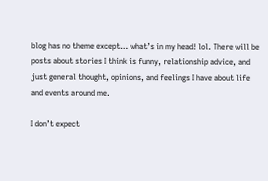blog has no theme except… what’s in my head! lol. There will be posts about stories I think is funny, relationship advice, and just general thought, opinions, and feelings I have about life and events around me.

I don’t expect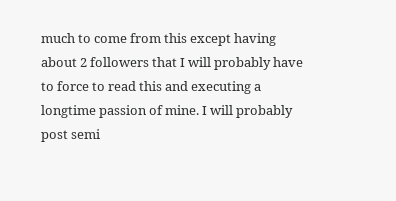much to come from this except having about 2 followers that I will probably have to force to read this and executing a longtime passion of mine. I will probably post semi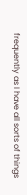frequently as I have all sorts of things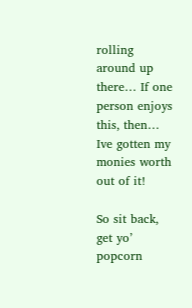rolling around up there… If one person enjoys this, then… Ive gotten my monies worth out of it!

So sit back, get yo’ popcorn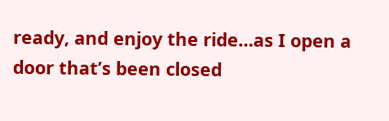ready, and enjoy the ride…as I open a door that’s been closed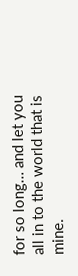for so long… and let you all in to the world that is mine.